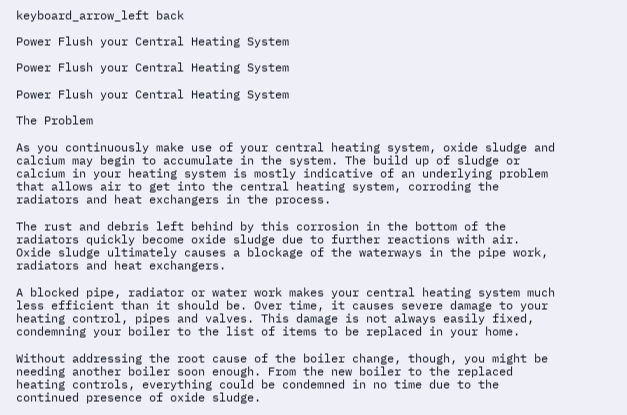keyboard_arrow_left back

Power Flush your Central Heating System

Power Flush your Central Heating System

Power Flush your Central Heating System

The Problem

As you continuously make use of your central heating system, oxide sludge and calcium may begin to accumulate in the system. The build up of sludge or calcium in your heating system is mostly indicative of an underlying problem that allows air to get into the central heating system, corroding the radiators and heat exchangers in the process.

The rust and debris left behind by this corrosion in the bottom of the radiators quickly become oxide sludge due to further reactions with air. Oxide sludge ultimately causes a blockage of the waterways in the pipe work, radiators and heat exchangers.

A blocked pipe, radiator or water work makes your central heating system much less efficient than it should be. Over time, it causes severe damage to your heating control, pipes and valves. This damage is not always easily fixed, condemning your boiler to the list of items to be replaced in your home.

Without addressing the root cause of the boiler change, though, you might be needing another boiler soon enough. From the new boiler to the replaced heating controls, everything could be condemned in no time due to the continued presence of oxide sludge.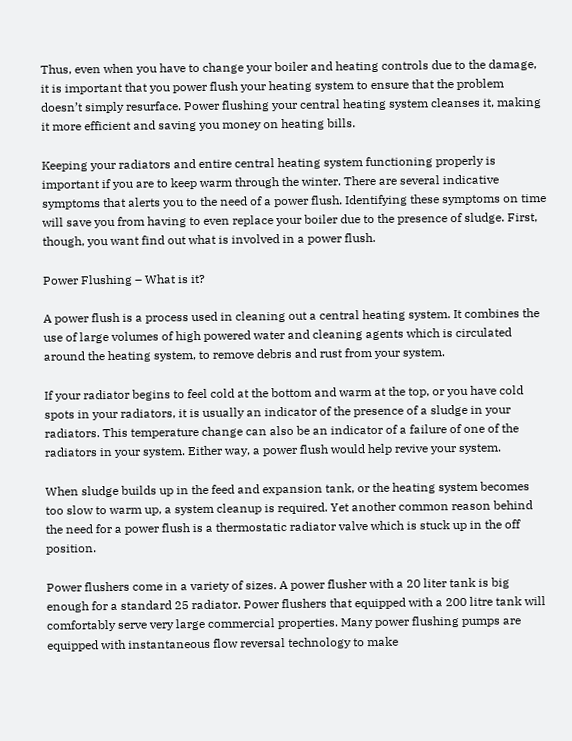Thus, even when you have to change your boiler and heating controls due to the damage, it is important that you power flush your heating system to ensure that the problem doesn’t simply resurface. Power flushing your central heating system cleanses it, making it more efficient and saving you money on heating bills.

Keeping your radiators and entire central heating system functioning properly is important if you are to keep warm through the winter. There are several indicative symptoms that alerts you to the need of a power flush. Identifying these symptoms on time will save you from having to even replace your boiler due to the presence of sludge. First, though, you want find out what is involved in a power flush.

Power Flushing – What is it?

A power flush is a process used in cleaning out a central heating system. It combines the use of large volumes of high powered water and cleaning agents which is circulated around the heating system, to remove debris and rust from your system.

If your radiator begins to feel cold at the bottom and warm at the top, or you have cold spots in your radiators, it is usually an indicator of the presence of a sludge in your radiators. This temperature change can also be an indicator of a failure of one of the radiators in your system. Either way, a power flush would help revive your system.

When sludge builds up in the feed and expansion tank, or the heating system becomes too slow to warm up, a system cleanup is required. Yet another common reason behind the need for a power flush is a thermostatic radiator valve which is stuck up in the off position.

Power flushers come in a variety of sizes. A power flusher with a 20 liter tank is big enough for a standard 25 radiator. Power flushers that equipped with a 200 litre tank will comfortably serve very large commercial properties. Many power flushing pumps are equipped with instantaneous flow reversal technology to make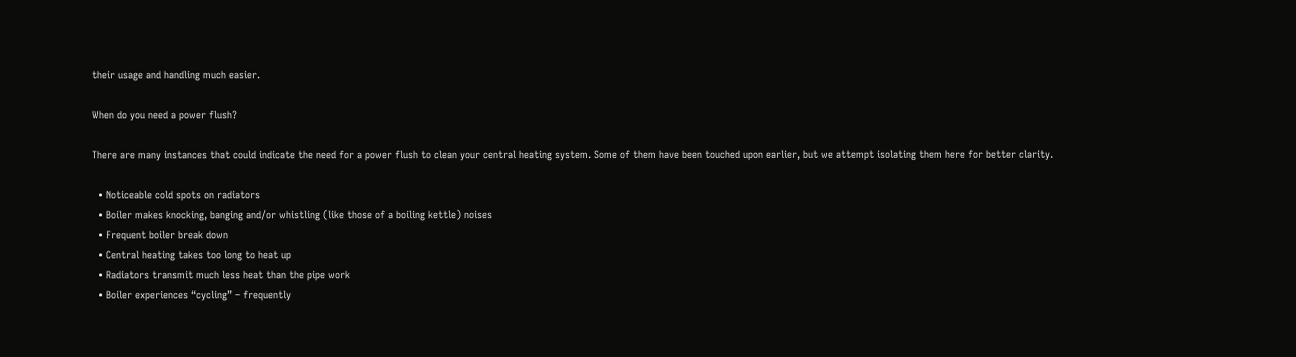their usage and handling much easier.

When do you need a power flush?

There are many instances that could indicate the need for a power flush to clean your central heating system. Some of them have been touched upon earlier, but we attempt isolating them here for better clarity.

  • Noticeable cold spots on radiators
  • Boiler makes knocking, banging and/or whistling (like those of a boiling kettle) noises
  • Frequent boiler break down
  • Central heating takes too long to heat up
  • Radiators transmit much less heat than the pipe work
  • Boiler experiences “cycling” – frequently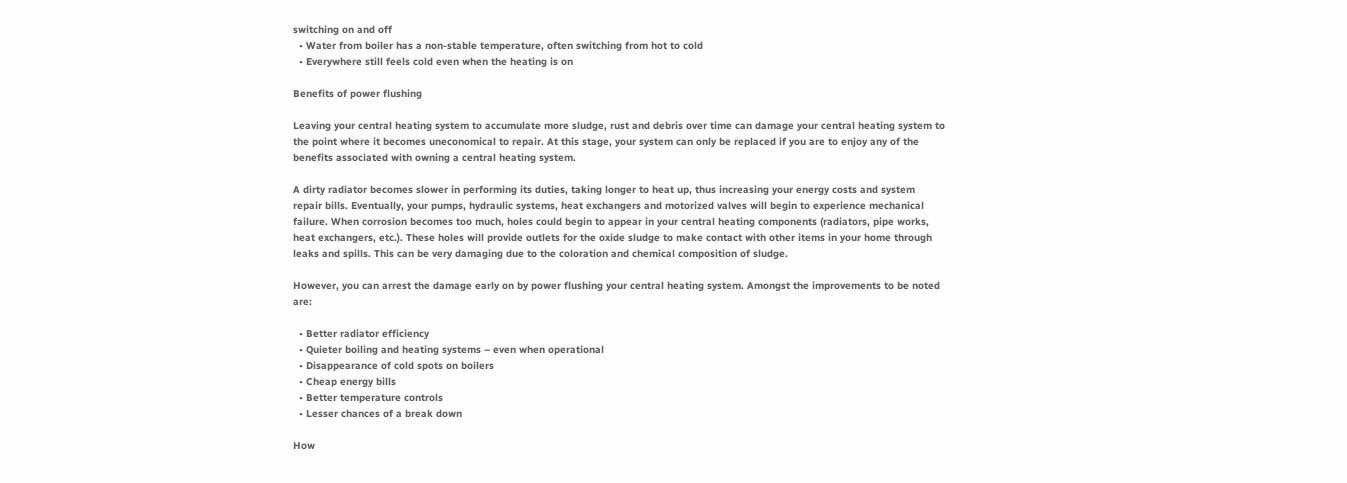switching on and off
  • Water from boiler has a non-stable temperature, often switching from hot to cold
  • Everywhere still feels cold even when the heating is on

Benefits of power flushing

Leaving your central heating system to accumulate more sludge, rust and debris over time can damage your central heating system to the point where it becomes uneconomical to repair. At this stage, your system can only be replaced if you are to enjoy any of the benefits associated with owning a central heating system.

A dirty radiator becomes slower in performing its duties, taking longer to heat up, thus increasing your energy costs and system repair bills. Eventually, your pumps, hydraulic systems, heat exchangers and motorized valves will begin to experience mechanical failure. When corrosion becomes too much, holes could begin to appear in your central heating components (radiators, pipe works, heat exchangers, etc.). These holes will provide outlets for the oxide sludge to make contact with other items in your home through leaks and spills. This can be very damaging due to the coloration and chemical composition of sludge.

However, you can arrest the damage early on by power flushing your central heating system. Amongst the improvements to be noted are:

  • Better radiator efficiency
  • Quieter boiling and heating systems – even when operational
  • Disappearance of cold spots on boilers
  • Cheap energy bills
  • Better temperature controls
  • Lesser chances of a break down

How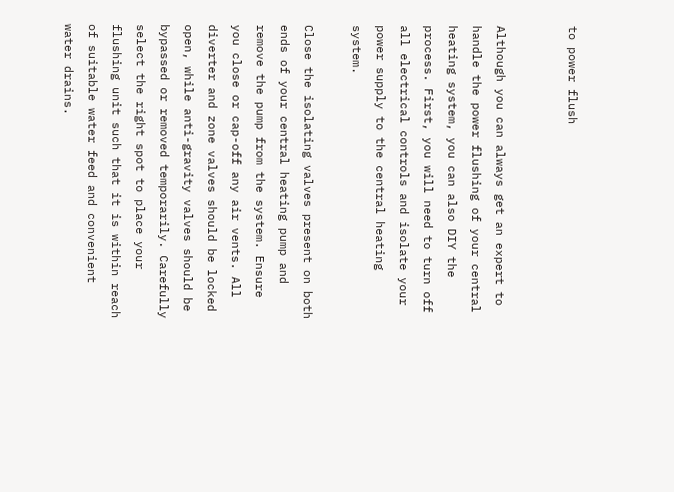to power flush


Although you can always get an expert to handle the power flushing of your central heating system, you can also DIY the process. First, you will need to turn off all electrical controls and isolate your power supply to the central heating system.

Close the isolating valves present on both ends of your central heating pump and remove the pump from the system. Ensure you close or cap-off any air vents. All diverter and zone valves should be locked open, while anti-gravity valves should be bypassed or removed temporarily. Carefully select the right spot to place your flushing unit such that it is within reach of suitable water feed and convenient water drains.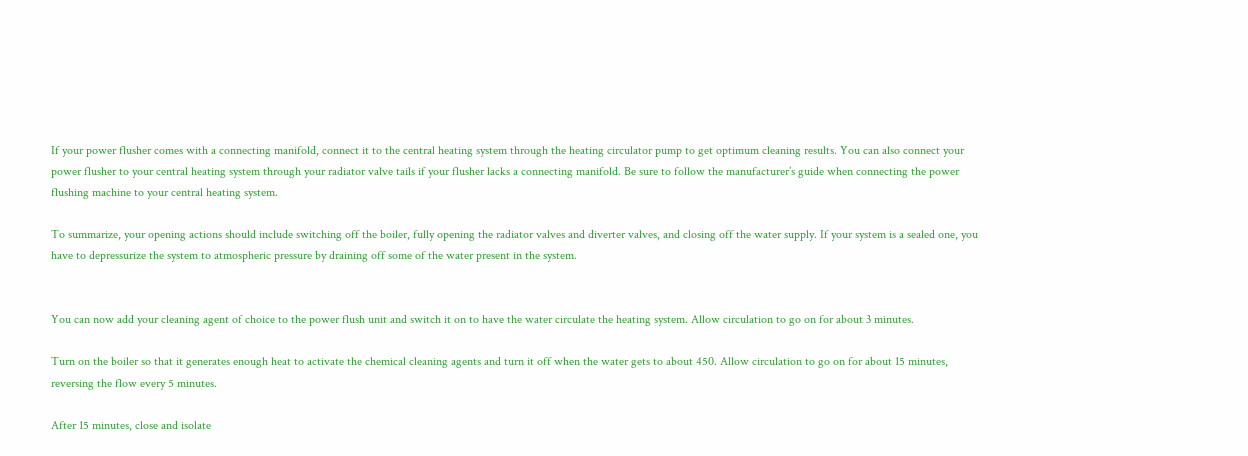If your power flusher comes with a connecting manifold, connect it to the central heating system through the heating circulator pump to get optimum cleaning results. You can also connect your power flusher to your central heating system through your radiator valve tails if your flusher lacks a connecting manifold. Be sure to follow the manufacturer’s guide when connecting the power flushing machine to your central heating system.

To summarize, your opening actions should include switching off the boiler, fully opening the radiator valves and diverter valves, and closing off the water supply. If your system is a sealed one, you have to depressurize the system to atmospheric pressure by draining off some of the water present in the system.


You can now add your cleaning agent of choice to the power flush unit and switch it on to have the water circulate the heating system. Allow circulation to go on for about 3 minutes.

Turn on the boiler so that it generates enough heat to activate the chemical cleaning agents and turn it off when the water gets to about 450. Allow circulation to go on for about 15 minutes, reversing the flow every 5 minutes.

After 15 minutes, close and isolate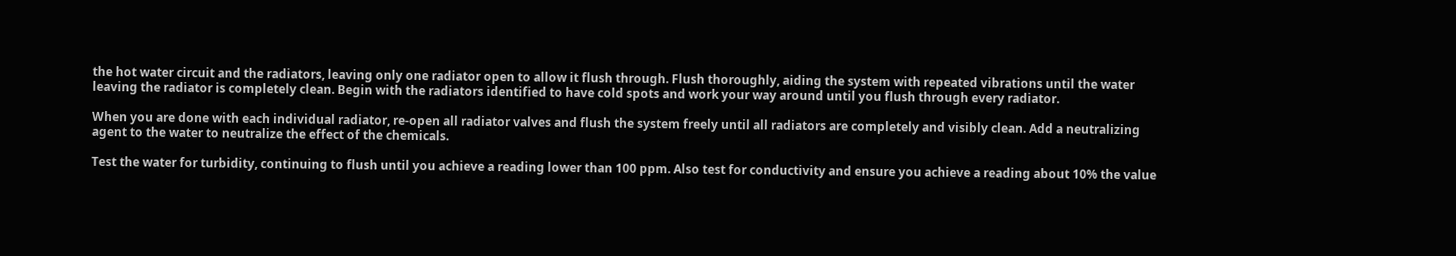the hot water circuit and the radiators, leaving only one radiator open to allow it flush through. Flush thoroughly, aiding the system with repeated vibrations until the water leaving the radiator is completely clean. Begin with the radiators identified to have cold spots and work your way around until you flush through every radiator.

When you are done with each individual radiator, re-open all radiator valves and flush the system freely until all radiators are completely and visibly clean. Add a neutralizing agent to the water to neutralize the effect of the chemicals.

Test the water for turbidity, continuing to flush until you achieve a reading lower than 100 ppm. Also test for conductivity and ensure you achieve a reading about 10% the value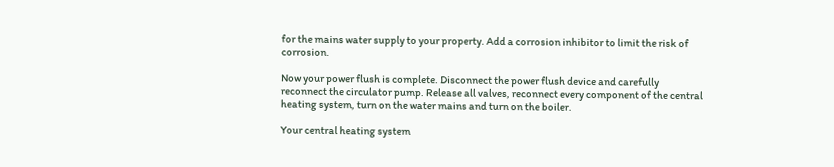for the mains water supply to your property. Add a corrosion inhibitor to limit the risk of corrosion.

Now your power flush is complete. Disconnect the power flush device and carefully reconnect the circulator pump. Release all valves, reconnect every component of the central heating system, turn on the water mains and turn on the boiler.

Your central heating system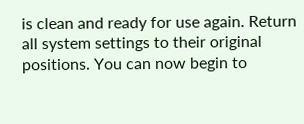is clean and ready for use again. Return all system settings to their original positions. You can now begin to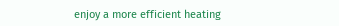enjoy a more efficient heating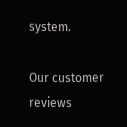system.

Our customer reviews